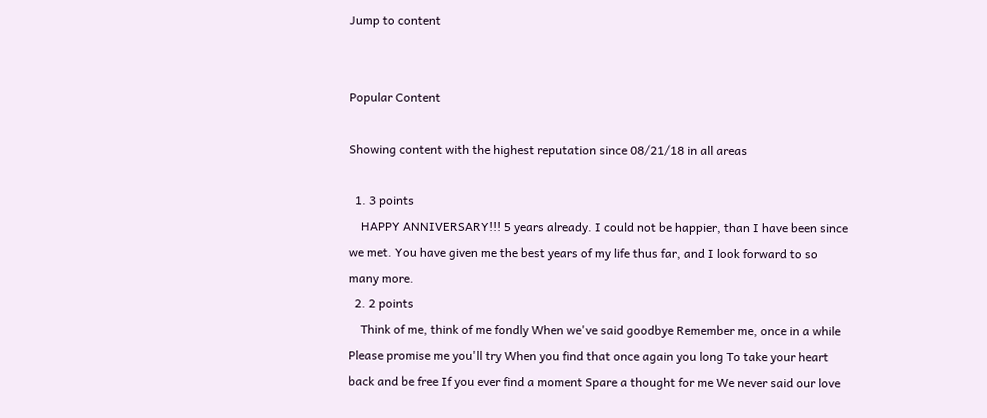Jump to content


Popular Content

Showing content with the highest reputation since 08/21/18 in all areas

  1. 3 points
    HAPPY ANNIVERSARY!!! 5 years already. I could not be happier, than I have been since we met. You have given me the best years of my life thus far, and I look forward to so many more.
  2. 2 points
    Think of me, think of me fondly When we've said goodbye Remember me, once in a while Please promise me you'll try When you find that once again you long To take your heart back and be free If you ever find a moment Spare a thought for me We never said our love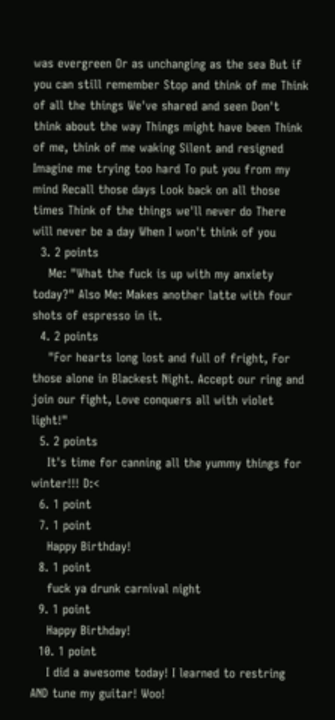was evergreen Or as unchanging as the sea But if you can still remember Stop and think of me Think of all the things We've shared and seen Don't think about the way Things might have been Think of me, think of me waking Silent and resigned Imagine me trying too hard To put you from my mind Recall those days Look back on all those times Think of the things we'll never do There will never be a day When I won't think of you
  3. 2 points
    Me: "What the fuck is up with my anxiety today?" Also Me: Makes another latte with four shots of espresso in it.
  4. 2 points
    "For hearts long lost and full of fright, For those alone in Blackest Night. Accept our ring and join our fight, Love conquers all with violet light!"
  5. 2 points
    It's time for canning all the yummy things for winter!!! D:<
  6. 1 point
  7. 1 point
    Happy Birthday!
  8. 1 point
    fuck ya drunk carnival night
  9. 1 point
    Happy Birthday!
  10. 1 point
    I did a awesome today! I learned to restring AND tune my guitar! Woo!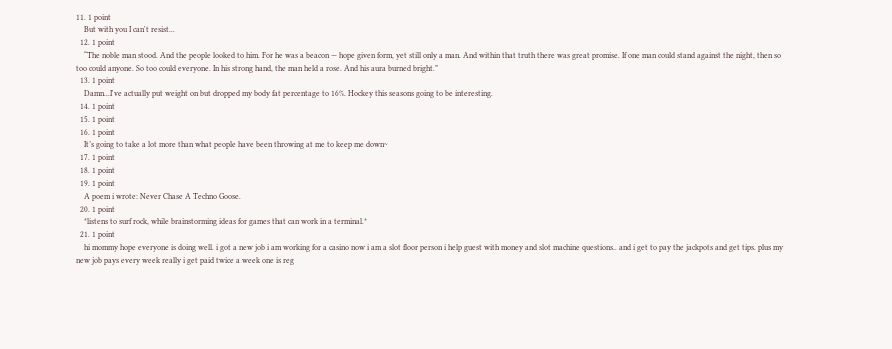11. 1 point
    But with you I can't resist...
  12. 1 point
    “The noble man stood. And the people looked to him. For he was a beacon — hope given form, yet still only a man. And within that truth there was great promise. If one man could stand against the night, then so too could anyone. So too could everyone. In his strong hand, the man held a rose. And his aura burned bright.”
  13. 1 point
    Damn...I've actually put weight on but dropped my body fat percentage to 16%. Hockey this seasons going to be interesting.
  14. 1 point
  15. 1 point
  16. 1 point
    It’s going to take a lot more than what people have been throwing at me to keep me down~
  17. 1 point
  18. 1 point
  19. 1 point
    A poem i wrote: Never Chase A Techno Goose.
  20. 1 point
    *listens to surf rock, while brainstorming ideas for games that can work in a terminal.*
  21. 1 point
    hi mommy hope everyone is doing well. i got a new job i am working for a casino now i am a slot floor person i help guest with money and slot machine questions.. and i get to pay the jackpots and get tips. plus my new job pays every week really i get paid twice a week one is reg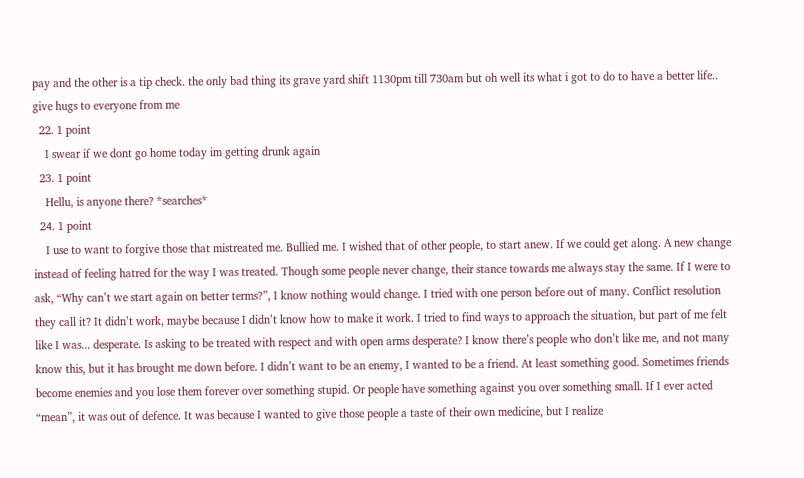pay and the other is a tip check. the only bad thing its grave yard shift 1130pm till 730am but oh well its what i got to do to have a better life.. give hugs to everyone from me
  22. 1 point
    I swear if we dont go home today im getting drunk again
  23. 1 point
    Hellu, is anyone there? *searches*
  24. 1 point
    I use to want to forgive those that mistreated me. Bullied me. I wished that of other people, to start anew. If we could get along. A new change instead of feeling hatred for the way I was treated. Though some people never change, their stance towards me always stay the same. If I were to ask, “Why can’t we start again on better terms?”, I know nothing would change. I tried with one person before out of many. Conflict resolution they call it? It didn’t work, maybe because I didn’t know how to make it work. I tried to find ways to approach the situation, but part of me felt like I was... desperate. Is asking to be treated with respect and with open arms desperate? I know there’s people who don’t like me, and not many know this, but it has brought me down before. I didn’t want to be an enemy, I wanted to be a friend. At least something good. Sometimes friends become enemies and you lose them forever over something stupid. Or people have something against you over something small. If I ever acted “mean”, it was out of defence. It was because I wanted to give those people a taste of their own medicine, but I realize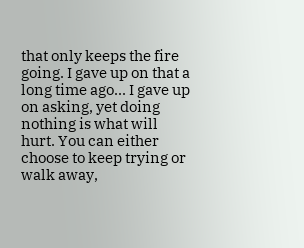that only keeps the fire going. I gave up on that a long time ago... I gave up on asking, yet doing nothing is what will hurt. You can either choose to keep trying or walk away,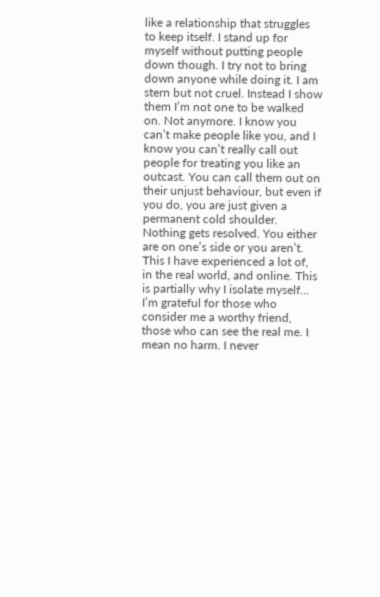like a relationship that struggles to keep itself. I stand up for myself without putting people down though. I try not to bring down anyone while doing it. I am stern but not cruel. Instead I show them I’m not one to be walked on. Not anymore. I know you can’t make people like you, and I know you can’t really call out people for treating you like an outcast. You can call them out on their unjust behaviour, but even if you do, you are just given a permanent cold shoulder. Nothing gets resolved. You either are on one’s side or you aren’t. This I have experienced a lot of, in the real world, and online. This is partially why I isolate myself... I’m grateful for those who consider me a worthy friend, those who can see the real me. I mean no harm. I never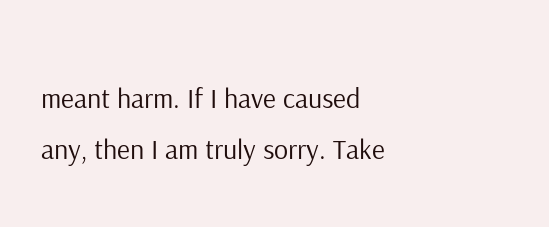meant harm. If I have caused any, then I am truly sorry. Take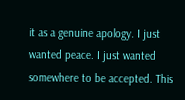it as a genuine apology. I just wanted peace. I just wanted somewhere to be accepted. This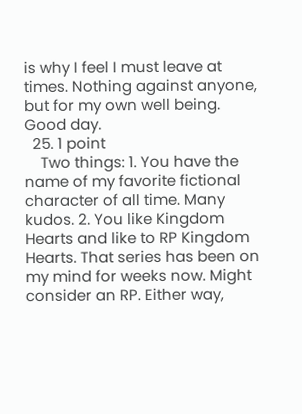is why I feel I must leave at times. Nothing against anyone, but for my own well being. Good day.
  25. 1 point
    Two things: 1. You have the name of my favorite fictional character of all time. Many kudos. 2. You like Kingdom Hearts and like to RP Kingdom Hearts. That series has been on my mind for weeks now. Might consider an RP. Either way,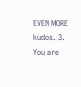EVEN MORE kudos. 3. You are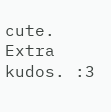cute. Extra kudos. :3